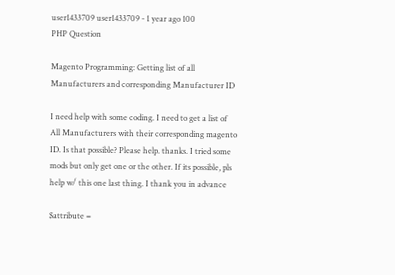user1433709 user1433709 - 1 year ago 100
PHP Question

Magento Programming: Getting list of all Manufacturers and corresponding Manufacturer ID

I need help with some coding. I need to get a list of All Manufacturers with their corresponding magento ID. Is that possible? Please help. thanks. I tried some mods but only get one or the other. If its possible, pls help w/ this one last thing. I thank you in advance

$attribute =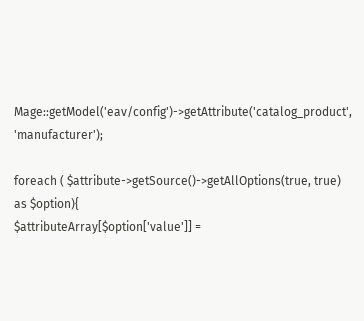Mage::getModel('eav/config')->getAttribute('catalog_product', 'manufacturer');

foreach ( $attribute->getSource()->getAllOptions(true, true) as $option){
$attributeArray[$option['value']] =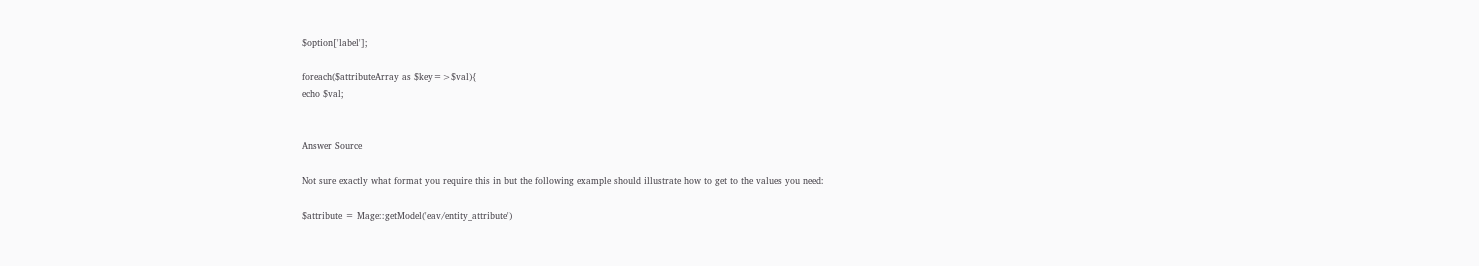$option['label'];

foreach($attributeArray as $key=>$val){
echo $val;


Answer Source

Not sure exactly what format you require this in but the following example should illustrate how to get to the values you need:

$attribute = Mage::getModel('eav/entity_attribute')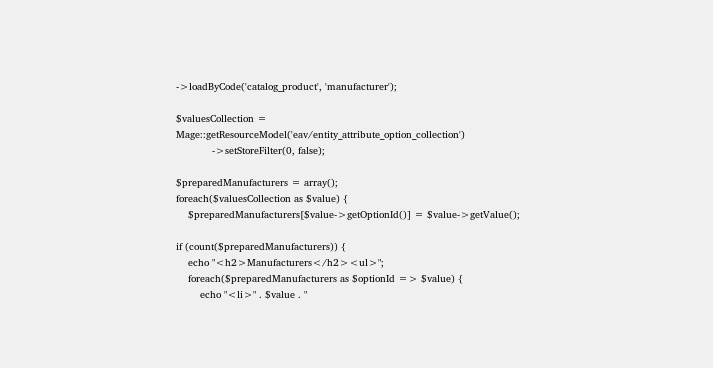->loadByCode('catalog_product', 'manufacturer');

$valuesCollection = Mage::getResourceModel('eav/entity_attribute_option_collection')
            ->setStoreFilter(0, false);

$preparedManufacturers = array();
foreach($valuesCollection as $value) {
    $preparedManufacturers[$value->getOptionId()] = $value->getValue();

if (count($preparedManufacturers)) {
    echo "<h2>Manufacturers</h2><ul>";
    foreach($preparedManufacturers as $optionId => $value) {
        echo "<li>" . $value . "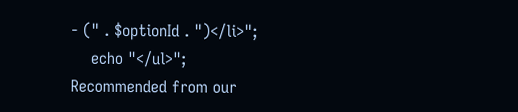- (" . $optionId . ")</li>";
    echo "</ul>";
Recommended from our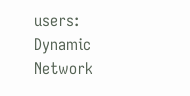users: Dynamic Network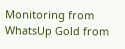Monitoring from WhatsUp Gold from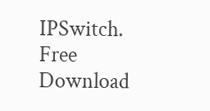IPSwitch. Free Download